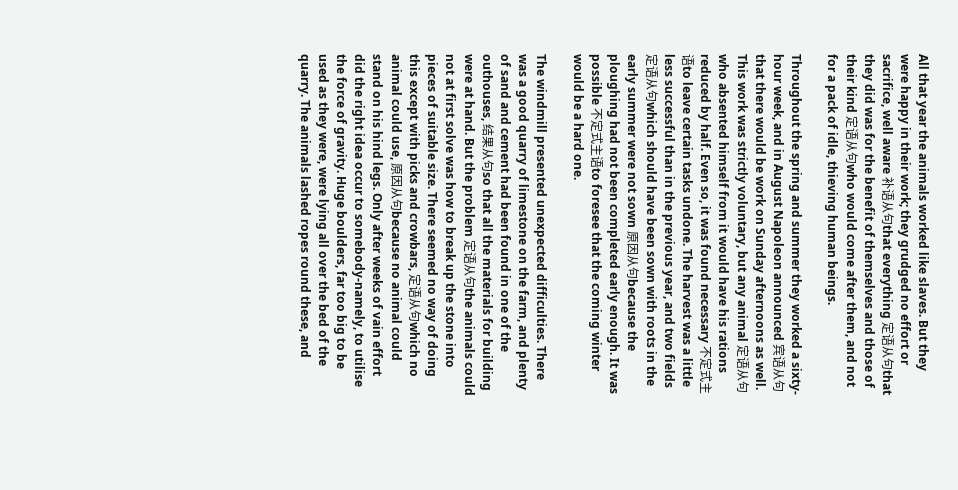All that year the animals worked like slaves. But they were happy in their work; they grudged no effort or sacrifice, well aware 补语从句that everything 定语从句that they did was for the benefit of themselves and those of their kind 定语从句who would come after them, and not for a pack of idle, thieving human beings.

Throughout the spring and summer they worked a sixty-hour week, and in August Napoleon announced 宾语从句that there would be work on Sunday afternoons as well. This work was strictly voluntary, but any animal 定语从句who absented himself from it would have his rations reduced by half. Even so, it was found necessary 不定式主语to leave certain tasks undone. The harvest was a little less successful than in the previous year, and two fields 定语从句which should have been sown with roots in the early summer were not sown 原因从句because the ploughing had not been completed early enough. It was possible 不定式主语to foresee that the coming winter would be a hard one.

The windmill presented unexpected difficulties. There was a good quarry of limestone on the farm, and plenty of sand and cement had been found in one of the outhouses, 结果从句so that all the materials for building were at hand. But the problem 定语从句the animals could not at first solve was how to break up the stone into pieces of suitable size. There seemed no way of doing this except with picks and crowbars, 定语从句which no animal could use, 原因从句because no animal could stand on his hind legs. Only after weeks of vain effort did the right idea occur to somebody-namely, to utilise the force of gravity. Huge boulders, far too big to be used as they were, were lying all over the bed of the quarry. The animals lashed ropes round these, and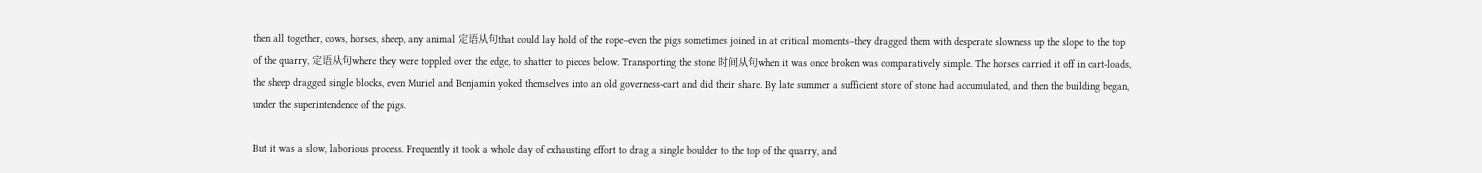then all together, cows, horses, sheep, any animal 定语从句that could lay hold of the rope–even the pigs sometimes joined in at critical moments–they dragged them with desperate slowness up the slope to the top of the quarry, 定语从句where they were toppled over the edge, to shatter to pieces below. Transporting the stone 时间从句when it was once broken was comparatively simple. The horses carried it off in cart-loads, the sheep dragged single blocks, even Muriel and Benjamin yoked themselves into an old governess-cart and did their share. By late summer a sufficient store of stone had accumulated, and then the building began, under the superintendence of the pigs.

But it was a slow, laborious process. Frequently it took a whole day of exhausting effort to drag a single boulder to the top of the quarry, and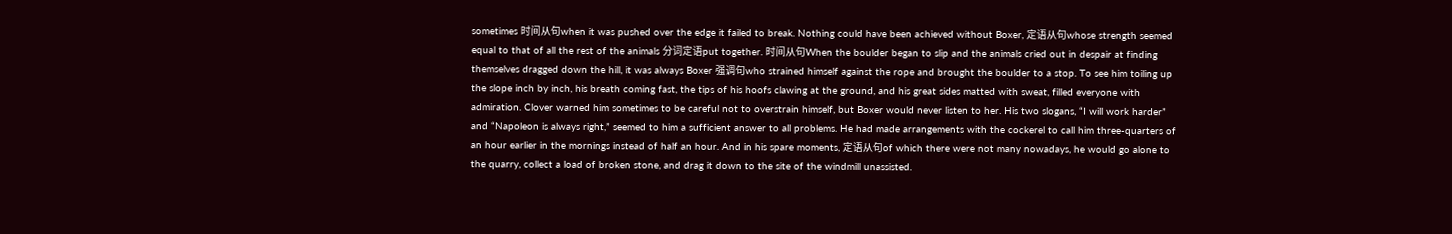sometimes 时间从句when it was pushed over the edge it failed to break. Nothing could have been achieved without Boxer, 定语从句whose strength seemed equal to that of all the rest of the animals 分词定语put together. 时间从句When the boulder began to slip and the animals cried out in despair at finding themselves dragged down the hill, it was always Boxer 强调句who strained himself against the rope and brought the boulder to a stop. To see him toiling up the slope inch by inch, his breath coming fast, the tips of his hoofs clawing at the ground, and his great sides matted with sweat, filled everyone with admiration. Clover warned him sometimes to be careful not to overstrain himself, but Boxer would never listen to her. His two slogans, “I will work harder” and “Napoleon is always right,” seemed to him a sufficient answer to all problems. He had made arrangements with the cockerel to call him three-quarters of an hour earlier in the mornings instead of half an hour. And in his spare moments, 定语从句of which there were not many nowadays, he would go alone to the quarry, collect a load of broken stone, and drag it down to the site of the windmill unassisted.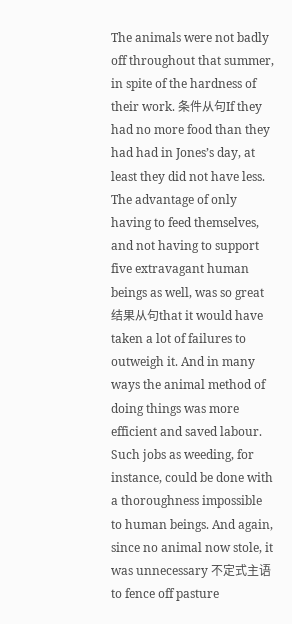The animals were not badly off throughout that summer, in spite of the hardness of their work. 条件从句If they had no more food than they had had in Jones’s day, at least they did not have less. The advantage of only having to feed themselves, and not having to support five extravagant human beings as well, was so great 结果从句that it would have taken a lot of failures to outweigh it. And in many ways the animal method of doing things was more efficient and saved labour. Such jobs as weeding, for instance, could be done with a thoroughness impossible to human beings. And again, since no animal now stole, it was unnecessary 不定式主语to fence off pasture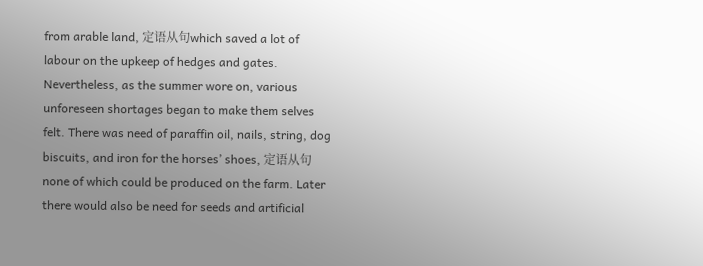from arable land, 定语从句which saved a lot of labour on the upkeep of hedges and gates. Nevertheless, as the summer wore on, various unforeseen shortages began to make them selves felt. There was need of paraffin oil, nails, string, dog biscuits, and iron for the horses’ shoes, 定语从句none of which could be produced on the farm. Later there would also be need for seeds and artificial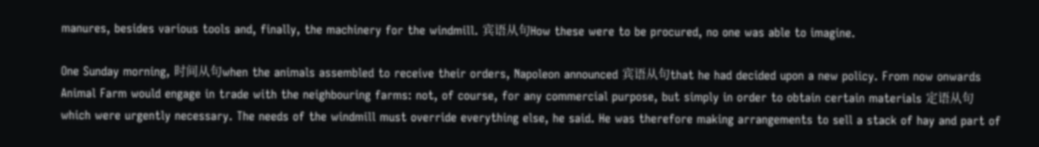manures, besides various tools and, finally, the machinery for the windmill. 宾语从句How these were to be procured, no one was able to imagine.

One Sunday morning, 时间从句when the animals assembled to receive their orders, Napoleon announced 宾语从句that he had decided upon a new policy. From now onwards Animal Farm would engage in trade with the neighbouring farms: not, of course, for any commercial purpose, but simply in order to obtain certain materials 定语从句which were urgently necessary. The needs of the windmill must override everything else, he said. He was therefore making arrangements to sell a stack of hay and part of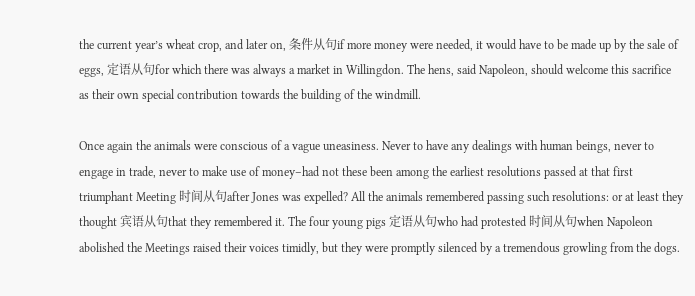the current year’s wheat crop, and later on, 条件从句if more money were needed, it would have to be made up by the sale of eggs, 定语从句for which there was always a market in Willingdon. The hens, said Napoleon, should welcome this sacrifice as their own special contribution towards the building of the windmill.

Once again the animals were conscious of a vague uneasiness. Never to have any dealings with human beings, never to engage in trade, never to make use of money–had not these been among the earliest resolutions passed at that first triumphant Meeting 时间从句after Jones was expelled? All the animals remembered passing such resolutions: or at least they thought 宾语从句that they remembered it. The four young pigs 定语从句who had protested 时间从句when Napoleon abolished the Meetings raised their voices timidly, but they were promptly silenced by a tremendous growling from the dogs.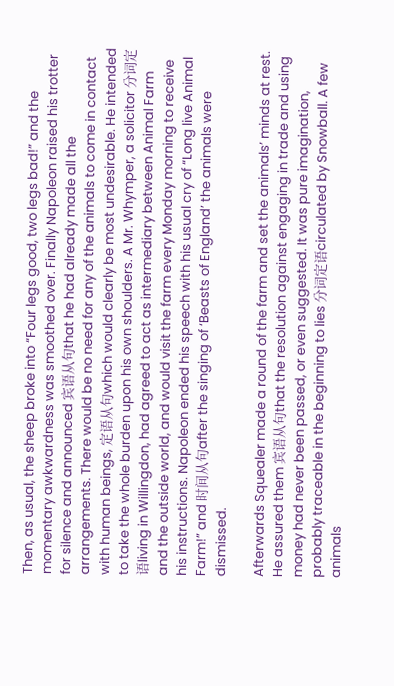Then, as usual, the sheep broke into “Four legs good, two legs bad!” and the momentary awkwardness was smoothed over. Finally Napoleon raised his trotter for silence and announced 宾语从句that he had already made all the arrangements. There would be no need for any of the animals to come in contact with human beings, 定语从句which would clearly be most undesirable. He intended to take the whole burden upon his own shoulders. A Mr. Whymper, a solicitor 分词定语living in Willingdon, had agreed to act as intermediary between Animal Farm and the outside world, and would visit the farm every Monday morning to receive his instructions. Napoleon ended his speech with his usual cry of “Long live Animal Farm!” and 时间从句after the singing of ‘Beasts of England’ the animals were dismissed.

Afterwards Squealer made a round of the farm and set the animals’ minds at rest. He assured them 宾语从句that the resolution against engaging in trade and using money had never been passed, or even suggested. It was pure imagination, probably traceable in the beginning to lies 分词定语circulated by Snowball. A few animals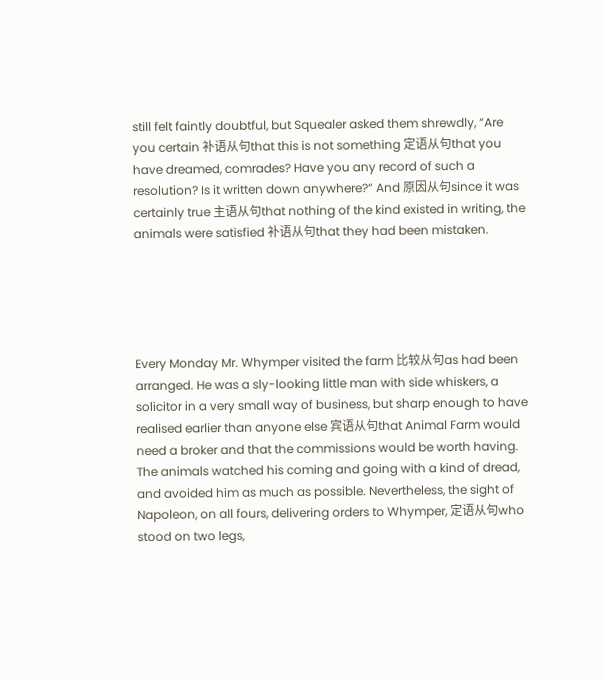still felt faintly doubtful, but Squealer asked them shrewdly, “Are you certain 补语从句that this is not something 定语从句that you have dreamed, comrades? Have you any record of such a resolution? Is it written down anywhere?” And 原因从句since it was certainly true 主语从句that nothing of the kind existed in writing, the animals were satisfied 补语从句that they had been mistaken.





Every Monday Mr. Whymper visited the farm 比较从句as had been arranged. He was a sly-looking little man with side whiskers, a solicitor in a very small way of business, but sharp enough to have realised earlier than anyone else 宾语从句that Animal Farm would need a broker and that the commissions would be worth having. The animals watched his coming and going with a kind of dread, and avoided him as much as possible. Nevertheless, the sight of Napoleon, on all fours, delivering orders to Whymper, 定语从句who stood on two legs,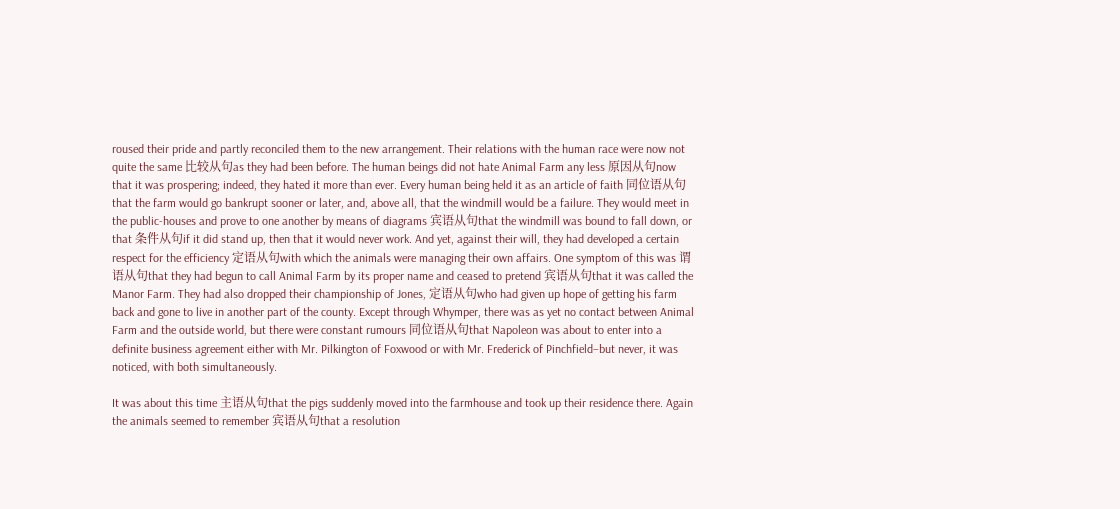roused their pride and partly reconciled them to the new arrangement. Their relations with the human race were now not quite the same 比较从句as they had been before. The human beings did not hate Animal Farm any less 原因从句now that it was prospering; indeed, they hated it more than ever. Every human being held it as an article of faith 同位语从句that the farm would go bankrupt sooner or later, and, above all, that the windmill would be a failure. They would meet in the public-houses and prove to one another by means of diagrams 宾语从句that the windmill was bound to fall down, or that 条件从句if it did stand up, then that it would never work. And yet, against their will, they had developed a certain respect for the efficiency 定语从句with which the animals were managing their own affairs. One symptom of this was 谓语从句that they had begun to call Animal Farm by its proper name and ceased to pretend 宾语从句that it was called the Manor Farm. They had also dropped their championship of Jones, 定语从句who had given up hope of getting his farm back and gone to live in another part of the county. Except through Whymper, there was as yet no contact between Animal Farm and the outside world, but there were constant rumours 同位语从句that Napoleon was about to enter into a definite business agreement either with Mr. Pilkington of Foxwood or with Mr. Frederick of Pinchfield–but never, it was noticed, with both simultaneously.

It was about this time 主语从句that the pigs suddenly moved into the farmhouse and took up their residence there. Again the animals seemed to remember 宾语从句that a resolution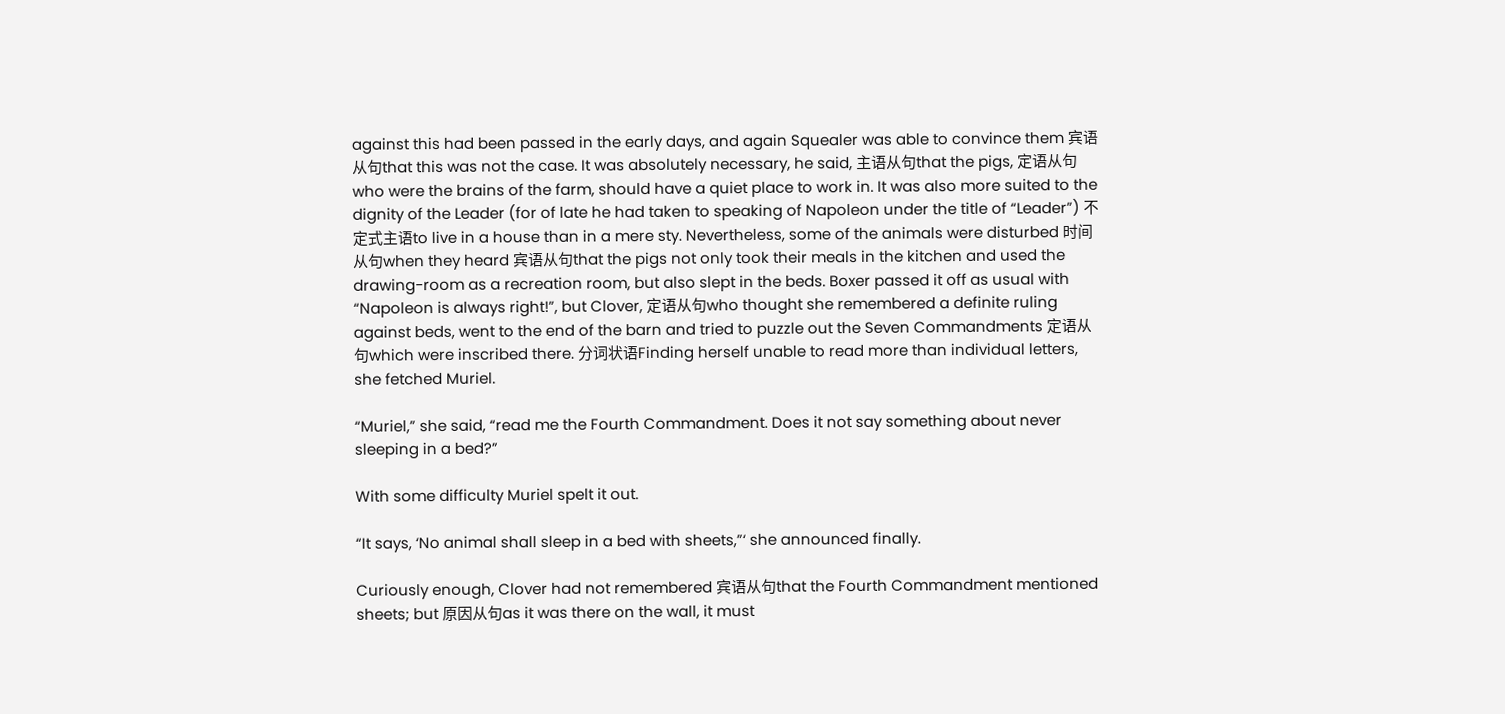against this had been passed in the early days, and again Squealer was able to convince them 宾语从句that this was not the case. It was absolutely necessary, he said, 主语从句that the pigs, 定语从句who were the brains of the farm, should have a quiet place to work in. It was also more suited to the dignity of the Leader (for of late he had taken to speaking of Napoleon under the title of “Leader”) 不定式主语to live in a house than in a mere sty. Nevertheless, some of the animals were disturbed 时间从句when they heard 宾语从句that the pigs not only took their meals in the kitchen and used the drawing-room as a recreation room, but also slept in the beds. Boxer passed it off as usual with “Napoleon is always right!”, but Clover, 定语从句who thought she remembered a definite ruling against beds, went to the end of the barn and tried to puzzle out the Seven Commandments 定语从句which were inscribed there. 分词状语Finding herself unable to read more than individual letters, she fetched Muriel.

“Muriel,” she said, “read me the Fourth Commandment. Does it not say something about never sleeping in a bed?”

With some difficulty Muriel spelt it out.

“It says, ‘No animal shall sleep in a bed with sheets,”‘ she announced finally.

Curiously enough, Clover had not remembered 宾语从句that the Fourth Commandment mentioned sheets; but 原因从句as it was there on the wall, it must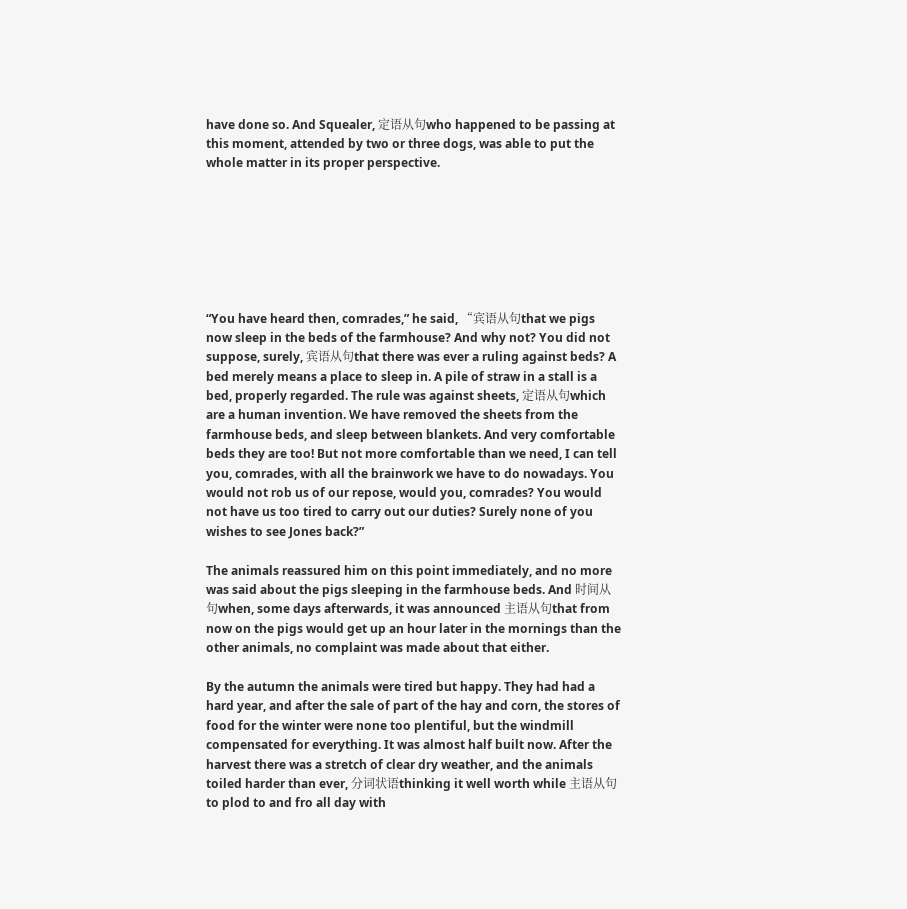have done so. And Squealer, 定语从句who happened to be passing at this moment, attended by two or three dogs, was able to put the whole matter in its proper perspective.







“You have heard then, comrades,” he said, “宾语从句that we pigs now sleep in the beds of the farmhouse? And why not? You did not suppose, surely, 宾语从句that there was ever a ruling against beds? A bed merely means a place to sleep in. A pile of straw in a stall is a bed, properly regarded. The rule was against sheets, 定语从句which are a human invention. We have removed the sheets from the farmhouse beds, and sleep between blankets. And very comfortable beds they are too! But not more comfortable than we need, I can tell you, comrades, with all the brainwork we have to do nowadays. You would not rob us of our repose, would you, comrades? You would not have us too tired to carry out our duties? Surely none of you wishes to see Jones back?”

The animals reassured him on this point immediately, and no more was said about the pigs sleeping in the farmhouse beds. And 时间从句when, some days afterwards, it was announced 主语从句that from now on the pigs would get up an hour later in the mornings than the other animals, no complaint was made about that either.

By the autumn the animals were tired but happy. They had had a hard year, and after the sale of part of the hay and corn, the stores of food for the winter were none too plentiful, but the windmill compensated for everything. It was almost half built now. After the harvest there was a stretch of clear dry weather, and the animals toiled harder than ever, 分词状语thinking it well worth while 主语从句to plod to and fro all day with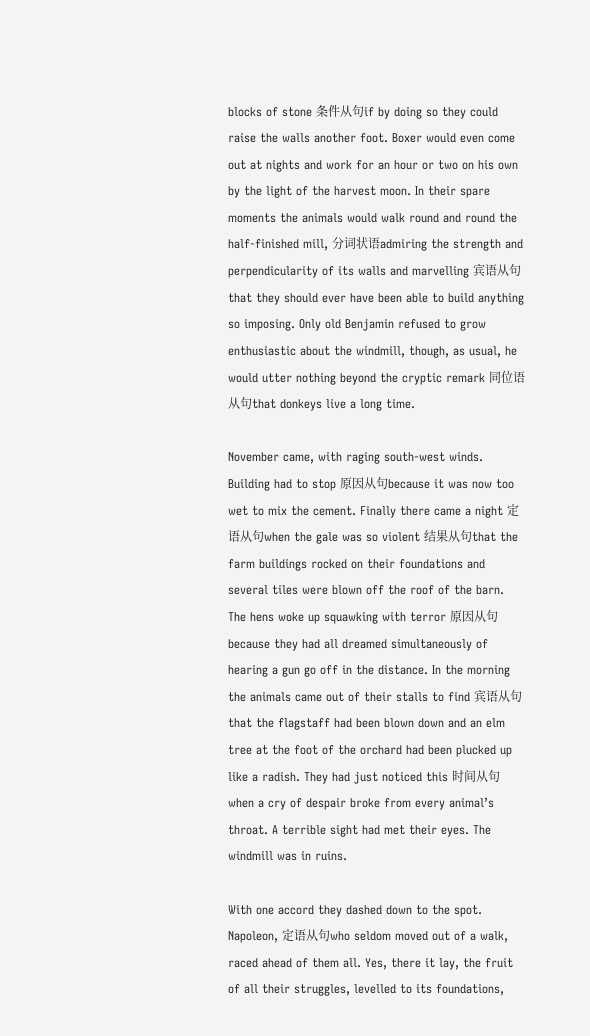blocks of stone 条件从句if by doing so they could raise the walls another foot. Boxer would even come out at nights and work for an hour or two on his own by the light of the harvest moon. In their spare moments the animals would walk round and round the half-finished mill, 分词状语admiring the strength and perpendicularity of its walls and marvelling 宾语从句that they should ever have been able to build anything so imposing. Only old Benjamin refused to grow enthusiastic about the windmill, though, as usual, he would utter nothing beyond the cryptic remark 同位语从句that donkeys live a long time.

November came, with raging south-west winds. Building had to stop 原因从句because it was now too wet to mix the cement. Finally there came a night 定语从句when the gale was so violent 结果从句that the farm buildings rocked on their foundations and several tiles were blown off the roof of the barn. The hens woke up squawking with terror 原因从句because they had all dreamed simultaneously of hearing a gun go off in the distance. In the morning the animals came out of their stalls to find 宾语从句that the flagstaff had been blown down and an elm tree at the foot of the orchard had been plucked up like a radish. They had just noticed this 时间从句when a cry of despair broke from every animal’s throat. A terrible sight had met their eyes. The windmill was in ruins.

With one accord they dashed down to the spot. Napoleon, 定语从句who seldom moved out of a walk, raced ahead of them all. Yes, there it lay, the fruit of all their struggles, levelled to its foundations,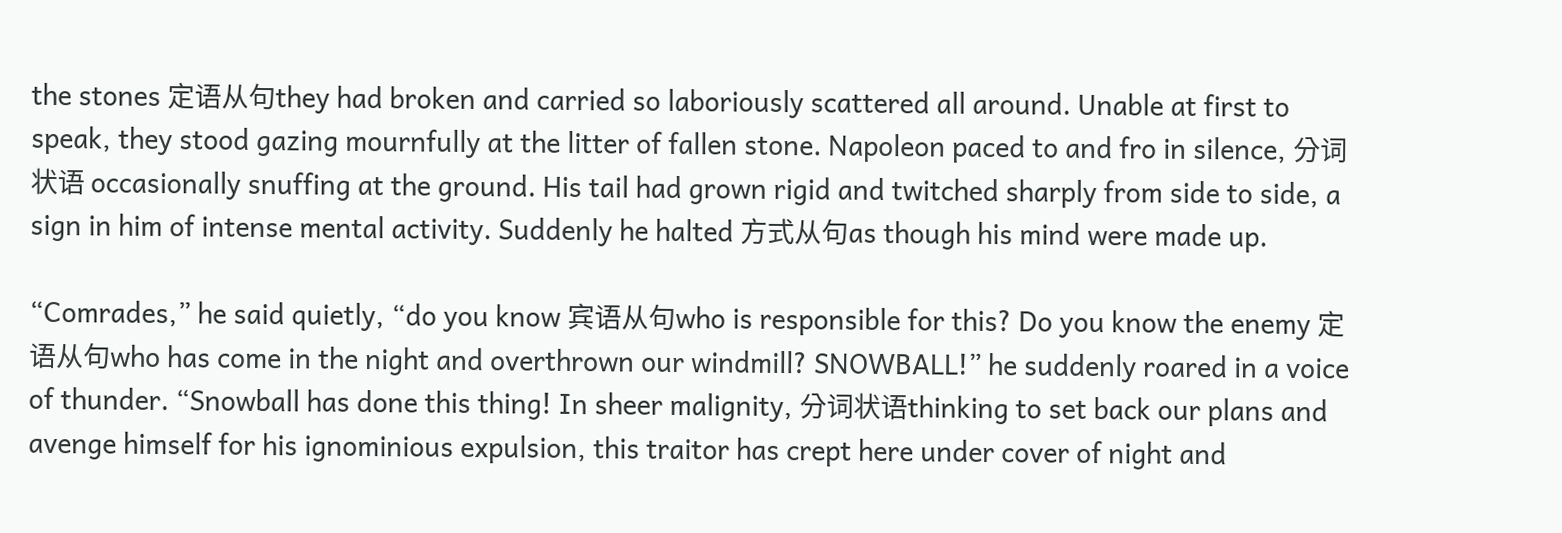the stones 定语从句they had broken and carried so laboriously scattered all around. Unable at first to speak, they stood gazing mournfully at the litter of fallen stone. Napoleon paced to and fro in silence, 分词状语 occasionally snuffing at the ground. His tail had grown rigid and twitched sharply from side to side, a sign in him of intense mental activity. Suddenly he halted 方式从句as though his mind were made up.

“Comrades,” he said quietly, “do you know 宾语从句who is responsible for this? Do you know the enemy 定语从句who has come in the night and overthrown our windmill? SNOWBALL!” he suddenly roared in a voice of thunder. “Snowball has done this thing! In sheer malignity, 分词状语thinking to set back our plans and avenge himself for his ignominious expulsion, this traitor has crept here under cover of night and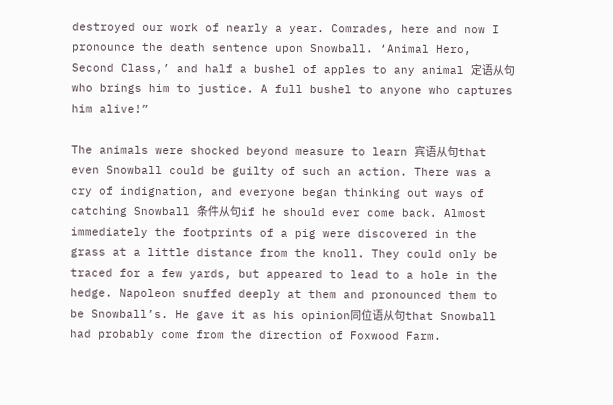destroyed our work of nearly a year. Comrades, here and now I pronounce the death sentence upon Snowball. ‘Animal Hero, Second Class,’ and half a bushel of apples to any animal 定语从句who brings him to justice. A full bushel to anyone who captures him alive!”

The animals were shocked beyond measure to learn 宾语从句that even Snowball could be guilty of such an action. There was a cry of indignation, and everyone began thinking out ways of catching Snowball 条件从句if he should ever come back. Almost immediately the footprints of a pig were discovered in the grass at a little distance from the knoll. They could only be traced for a few yards, but appeared to lead to a hole in the hedge. Napoleon snuffed deeply at them and pronounced them to be Snowball’s. He gave it as his opinion同位语从句that Snowball had probably come from the direction of Foxwood Farm.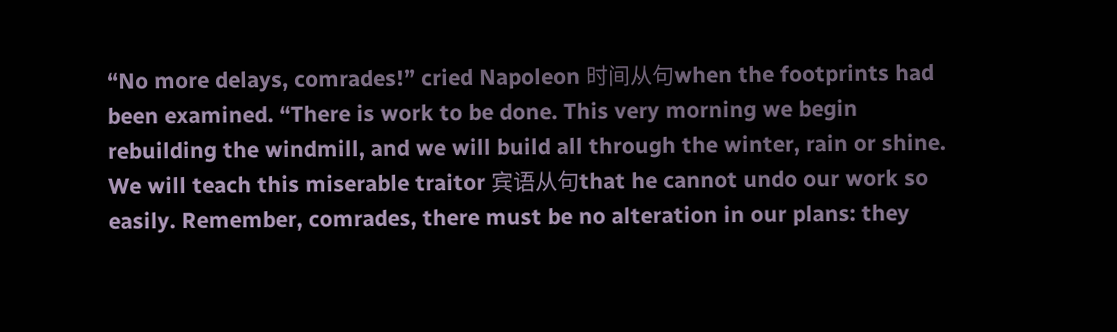“No more delays, comrades!” cried Napoleon 时间从句when the footprints had been examined. “There is work to be done. This very morning we begin rebuilding the windmill, and we will build all through the winter, rain or shine. We will teach this miserable traitor 宾语从句that he cannot undo our work so easily. Remember, comrades, there must be no alteration in our plans: they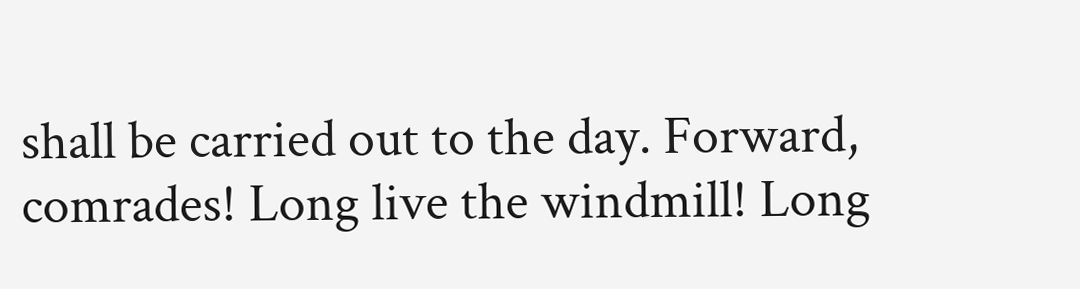shall be carried out to the day. Forward, comrades! Long live the windmill! Long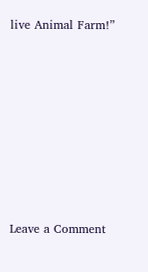live Animal Farm!”









Leave a Comment